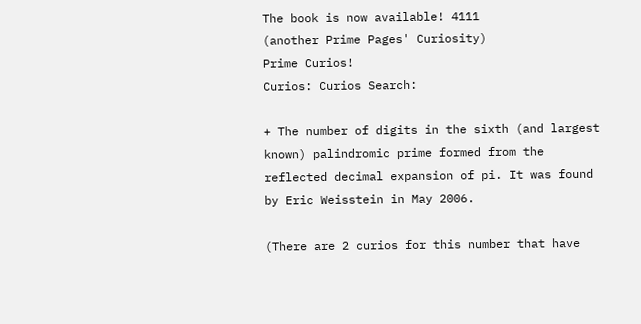The book is now available! 4111
(another Prime Pages' Curiosity)
Prime Curios!
Curios: Curios Search:

+ The number of digits in the sixth (and largest known) palindromic prime formed from the reflected decimal expansion of pi. It was found by Eric Weisstein in May 2006.

(There are 2 curios for this number that have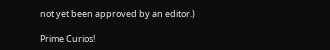not yet been approved by an editor.)

Prime Curios!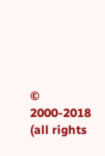© 2000-2018 (all rights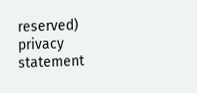reserved)  privacy statement